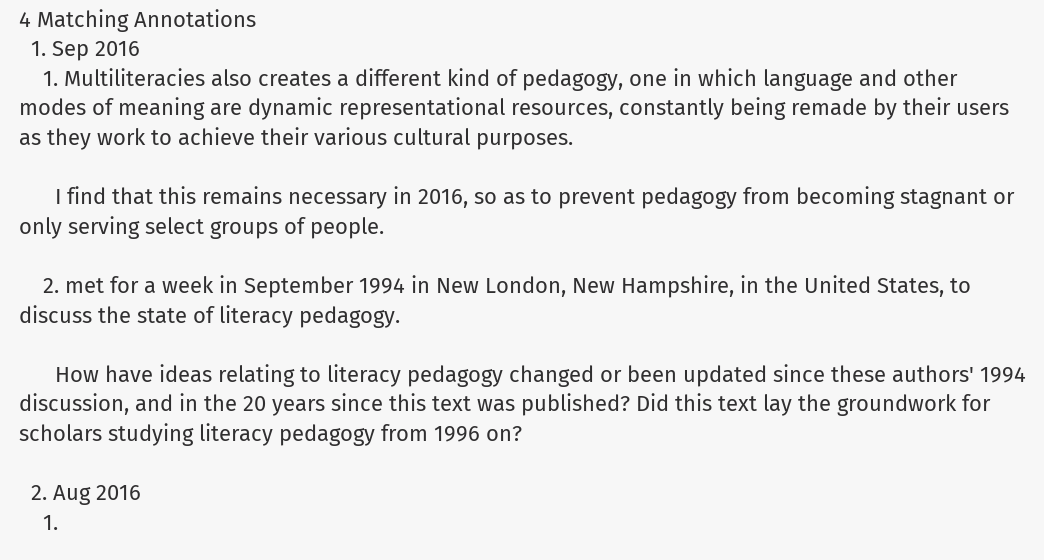4 Matching Annotations
  1. Sep 2016
    1. Multiliteracies also creates a different kind of pedagogy, one in which language and other modes of meaning are dynamic representational resources, constantly being remade by their users as they work to achieve their various cultural purposes.

      I find that this remains necessary in 2016, so as to prevent pedagogy from becoming stagnant or only serving select groups of people.

    2. met for a week in September 1994 in New London, New Hampshire, in the United States, to discuss the state of literacy pedagogy.

      How have ideas relating to literacy pedagogy changed or been updated since these authors' 1994 discussion, and in the 20 years since this text was published? Did this text lay the groundwork for scholars studying literacy pedagogy from 1996 on?

  2. Aug 2016
    1.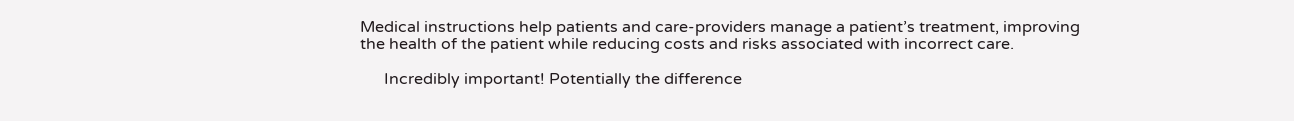Medical instructions help patients and care-providers manage a patient’s treatment, improving the health of the patient while reducing costs and risks associated with incorrect care.

      Incredibly important! Potentially the difference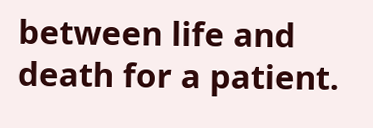between life and death for a patient.